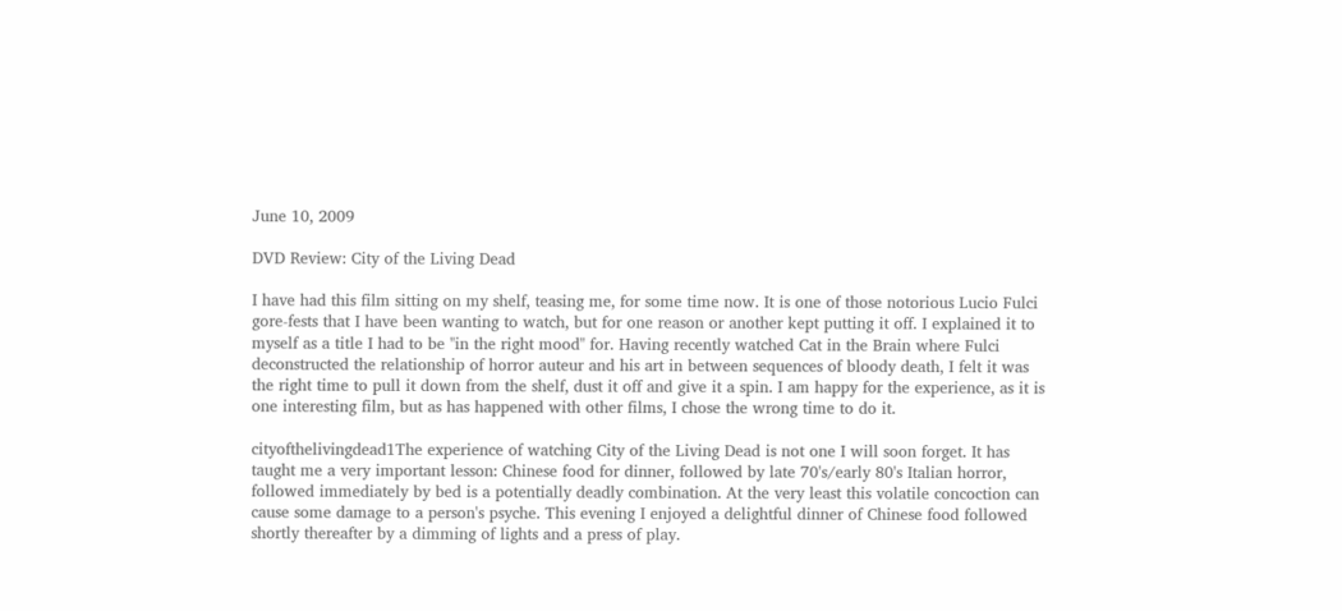June 10, 2009

DVD Review: City of the Living Dead

I have had this film sitting on my shelf, teasing me, for some time now. It is one of those notorious Lucio Fulci gore-fests that I have been wanting to watch, but for one reason or another kept putting it off. I explained it to myself as a title I had to be "in the right mood" for. Having recently watched Cat in the Brain where Fulci deconstructed the relationship of horror auteur and his art in between sequences of bloody death, I felt it was the right time to pull it down from the shelf, dust it off and give it a spin. I am happy for the experience, as it is one interesting film, but as has happened with other films, I chose the wrong time to do it.

cityofthelivingdead1The experience of watching City of the Living Dead is not one I will soon forget. It has taught me a very important lesson: Chinese food for dinner, followed by late 70's/early 80's Italian horror, followed immediately by bed is a potentially deadly combination. At the very least this volatile concoction can cause some damage to a person's psyche. This evening I enjoyed a delightful dinner of Chinese food followed shortly thereafter by a dimming of lights and a press of play.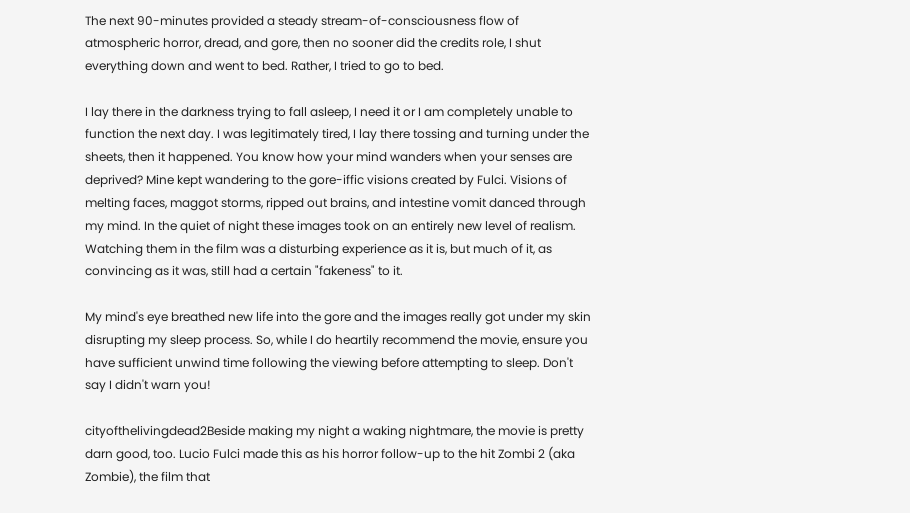The next 90-minutes provided a steady stream-of-consciousness flow of atmospheric horror, dread, and gore, then no sooner did the credits role, I shut everything down and went to bed. Rather, I tried to go to bed.

I lay there in the darkness trying to fall asleep, I need it or I am completely unable to function the next day. I was legitimately tired, I lay there tossing and turning under the sheets, then it happened. You know how your mind wanders when your senses are deprived? Mine kept wandering to the gore-iffic visions created by Fulci. Visions of melting faces, maggot storms, ripped out brains, and intestine vomit danced through my mind. In the quiet of night these images took on an entirely new level of realism. Watching them in the film was a disturbing experience as it is, but much of it, as convincing as it was, still had a certain "fakeness" to it.

My mind's eye breathed new life into the gore and the images really got under my skin disrupting my sleep process. So, while I do heartily recommend the movie, ensure you have sufficient unwind time following the viewing before attempting to sleep. Don't say I didn't warn you!

cityofthelivingdead2Beside making my night a waking nightmare, the movie is pretty darn good, too. Lucio Fulci made this as his horror follow-up to the hit Zombi 2 (aka Zombie), the film that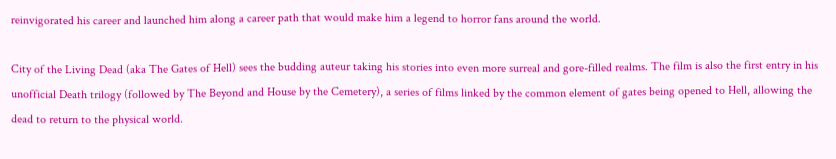reinvigorated his career and launched him along a career path that would make him a legend to horror fans around the world.

City of the Living Dead (aka The Gates of Hell) sees the budding auteur taking his stories into even more surreal and gore-filled realms. The film is also the first entry in his unofficial Death trilogy (followed by The Beyond and House by the Cemetery), a series of films linked by the common element of gates being opened to Hell, allowing the dead to return to the physical world.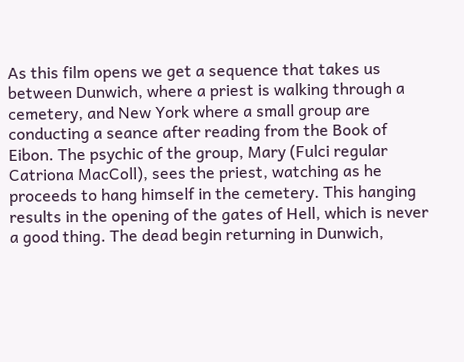As this film opens we get a sequence that takes us between Dunwich, where a priest is walking through a cemetery, and New York where a small group are conducting a seance after reading from the Book of Eibon. The psychic of the group, Mary (Fulci regular Catriona MacColl), sees the priest, watching as he proceeds to hang himself in the cemetery. This hanging results in the opening of the gates of Hell, which is never a good thing. The dead begin returning in Dunwich,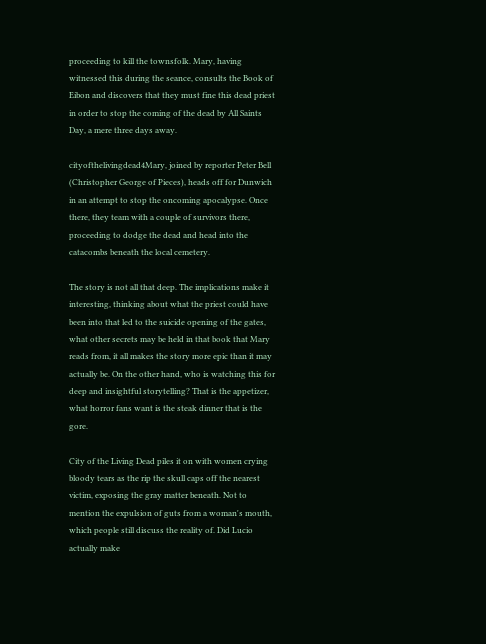proceeding to kill the townsfolk. Mary, having witnessed this during the seance, consults the Book of Eibon and discovers that they must fine this dead priest in order to stop the coming of the dead by All Saints Day, a mere three days away.

cityofthelivingdead4Mary, joined by reporter Peter Bell (Christopher George of Pieces), heads off for Dunwich in an attempt to stop the oncoming apocalypse. Once there, they team with a couple of survivors there, proceeding to dodge the dead and head into the catacombs beneath the local cemetery.

The story is not all that deep. The implications make it interesting, thinking about what the priest could have been into that led to the suicide opening of the gates, what other secrets may be held in that book that Mary reads from, it all makes the story more epic than it may actually be. On the other hand, who is watching this for deep and insightful storytelling? That is the appetizer, what horror fans want is the steak dinner that is the gore.

City of the Living Dead piles it on with women crying bloody tears as the rip the skull caps off the nearest victim, exposing the gray matter beneath. Not to mention the expulsion of guts from a woman's mouth, which people still discuss the reality of. Did Lucio actually make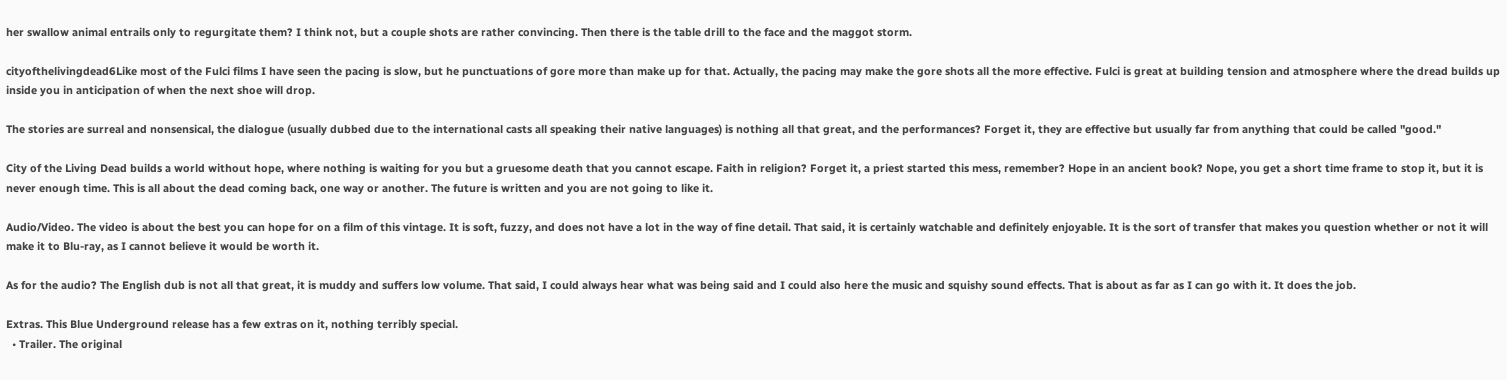her swallow animal entrails only to regurgitate them? I think not, but a couple shots are rather convincing. Then there is the table drill to the face and the maggot storm.

cityofthelivingdead6Like most of the Fulci films I have seen the pacing is slow, but he punctuations of gore more than make up for that. Actually, the pacing may make the gore shots all the more effective. Fulci is great at building tension and atmosphere where the dread builds up inside you in anticipation of when the next shoe will drop.

The stories are surreal and nonsensical, the dialogue (usually dubbed due to the international casts all speaking their native languages) is nothing all that great, and the performances? Forget it, they are effective but usually far from anything that could be called "good."

City of the Living Dead builds a world without hope, where nothing is waiting for you but a gruesome death that you cannot escape. Faith in religion? Forget it, a priest started this mess, remember? Hope in an ancient book? Nope, you get a short time frame to stop it, but it is never enough time. This is all about the dead coming back, one way or another. The future is written and you are not going to like it.

Audio/Video. The video is about the best you can hope for on a film of this vintage. It is soft, fuzzy, and does not have a lot in the way of fine detail. That said, it is certainly watchable and definitely enjoyable. It is the sort of transfer that makes you question whether or not it will make it to Blu-ray, as I cannot believe it would be worth it.

As for the audio? The English dub is not all that great, it is muddy and suffers low volume. That said, I could always hear what was being said and I could also here the music and squishy sound effects. That is about as far as I can go with it. It does the job.

Extras. This Blue Underground release has a few extras on it, nothing terribly special.
  • Trailer. The original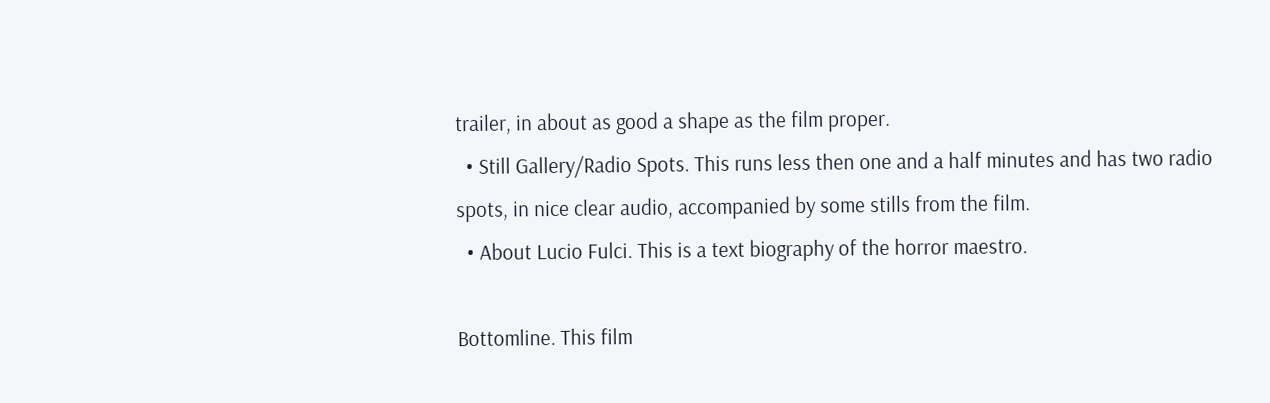trailer, in about as good a shape as the film proper.
  • Still Gallery/Radio Spots. This runs less then one and a half minutes and has two radio spots, in nice clear audio, accompanied by some stills from the film.
  • About Lucio Fulci. This is a text biography of the horror maestro.

Bottomline. This film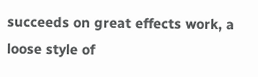succeeds on great effects work, a loose style of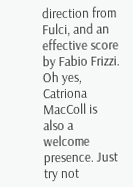direction from Fulci, and an effective score by Fabio Frizzi. Oh yes, Catriona MacColl is also a welcome presence. Just try not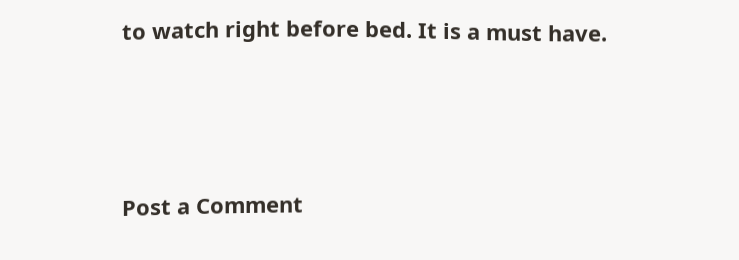to watch right before bed. It is a must have.



Post a Comment